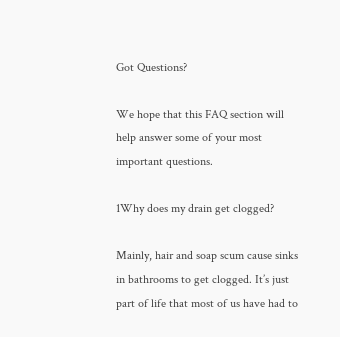Got Questions?

We hope that this FAQ section will help answer some of your most important questions.

1Why does my drain get clogged?

Mainly, hair and soap scum cause sinks in bathrooms to get clogged. It’s just part of life that most of us have had to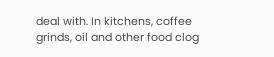deal with. In kitchens, coffee grinds, oil and other food clog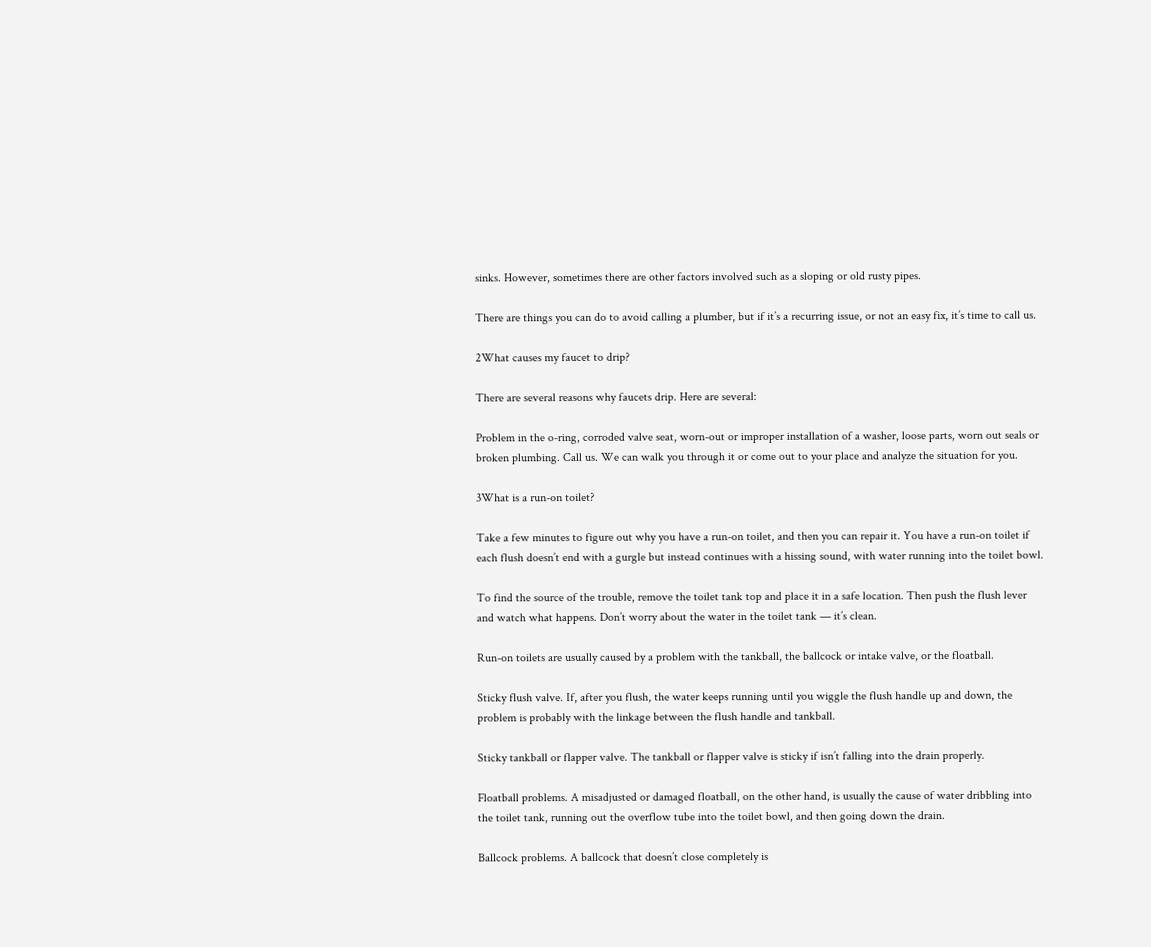sinks. However, sometimes there are other factors involved such as a sloping or old rusty pipes.

There are things you can do to avoid calling a plumber, but if it’s a recurring issue, or not an easy fix, it’s time to call us.

2What causes my faucet to drip?

There are several reasons why faucets drip. Here are several:

Problem in the o-ring, corroded valve seat, worn-out or improper installation of a washer, loose parts, worn out seals or broken plumbing. Call us. We can walk you through it or come out to your place and analyze the situation for you.

3What is a run-on toilet?

Take a few minutes to figure out why you have a run-on toilet, and then you can repair it. You have a run-on toilet if each flush doesn’t end with a gurgle but instead continues with a hissing sound, with water running into the toilet bowl.

To find the source of the trouble, remove the toilet tank top and place it in a safe location. Then push the flush lever and watch what happens. Don’t worry about the water in the toilet tank — it’s clean.

Run-on toilets are usually caused by a problem with the tankball, the ballcock or intake valve, or the floatball.

Sticky flush valve. If, after you flush, the water keeps running until you wiggle the flush handle up and down, the problem is probably with the linkage between the flush handle and tankball.

Sticky tankball or flapper valve. The tankball or flapper valve is sticky if isn’t falling into the drain properly.

Floatball problems. A misadjusted or damaged floatball, on the other hand, is usually the cause of water dribbling into the toilet tank, running out the overflow tube into the toilet bowl, and then going down the drain.

Ballcock problems. A ballcock that doesn’t close completely is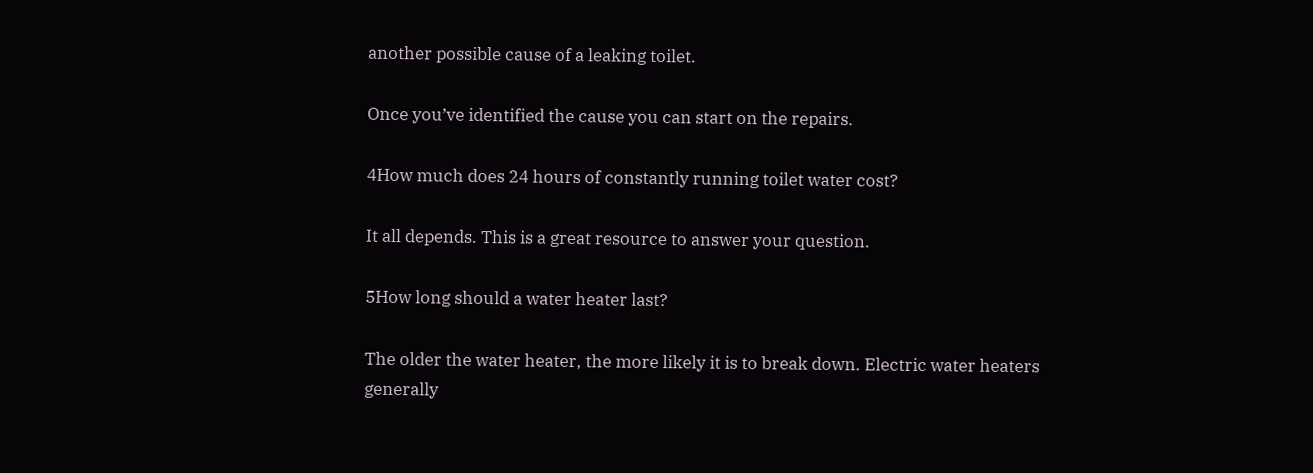another possible cause of a leaking toilet.

Once you’ve identified the cause you can start on the repairs.

4How much does 24 hours of constantly running toilet water cost?

It all depends. This is a great resource to answer your question.

5How long should a water heater last?

The older the water heater, the more likely it is to break down. Electric water heaters generally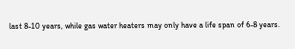last 8-10 years, while gas water heaters may only have a life span of 6-8 years.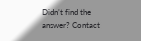Didn’t find the answer? Contact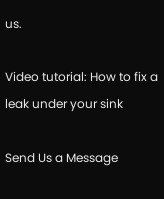us.

Video tutorial: How to fix a leak under your sink

Send Us a Message